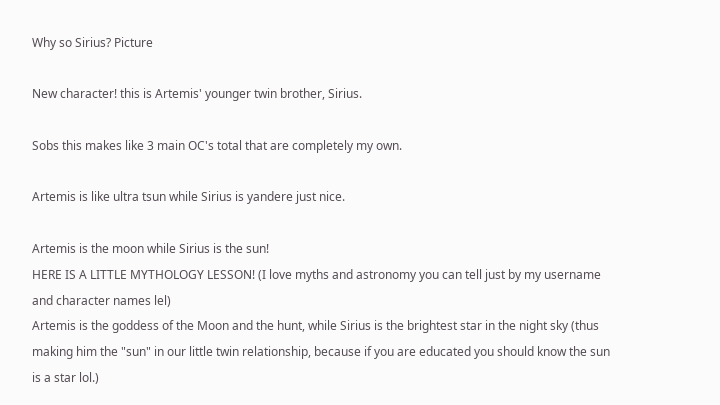Why so Sirius? Picture

New character! this is Artemis' younger twin brother, Sirius.

Sobs this makes like 3 main OC's total that are completely my own.

Artemis is like ultra tsun while Sirius is yandere just nice.

Artemis is the moon while Sirius is the sun!
HERE IS A LITTLE MYTHOLOGY LESSON! (I love myths and astronomy you can tell just by my username and character names lel)
Artemis is the goddess of the Moon and the hunt, while Sirius is the brightest star in the night sky (thus making him the "sun" in our little twin relationship, because if you are educated you should know the sun is a star lol.)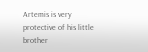Artemis is very protective of his little brother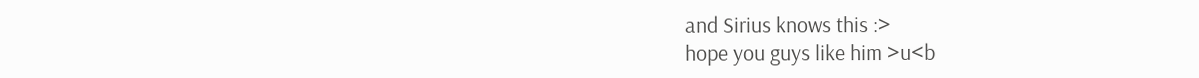and Sirius knows this :>
hope you guys like him >u<b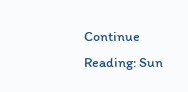Continue Reading: Sun